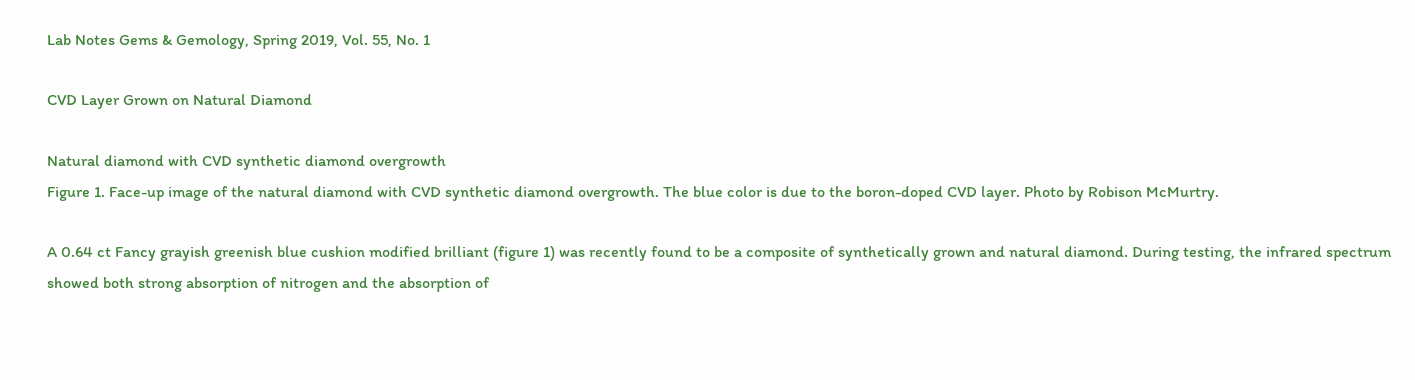Lab Notes Gems & Gemology, Spring 2019, Vol. 55, No. 1

CVD Layer Grown on Natural Diamond

Natural diamond with CVD synthetic diamond overgrowth
Figure 1. Face-up image of the natural diamond with CVD synthetic diamond overgrowth. The blue color is due to the boron-doped CVD layer. Photo by Robison McMurtry.

A 0.64 ct Fancy grayish greenish blue cushion modified brilliant (figure 1) was recently found to be a composite of synthetically grown and natural diamond. During testing, the infrared spectrum showed both strong absorption of nitrogen and the absorption of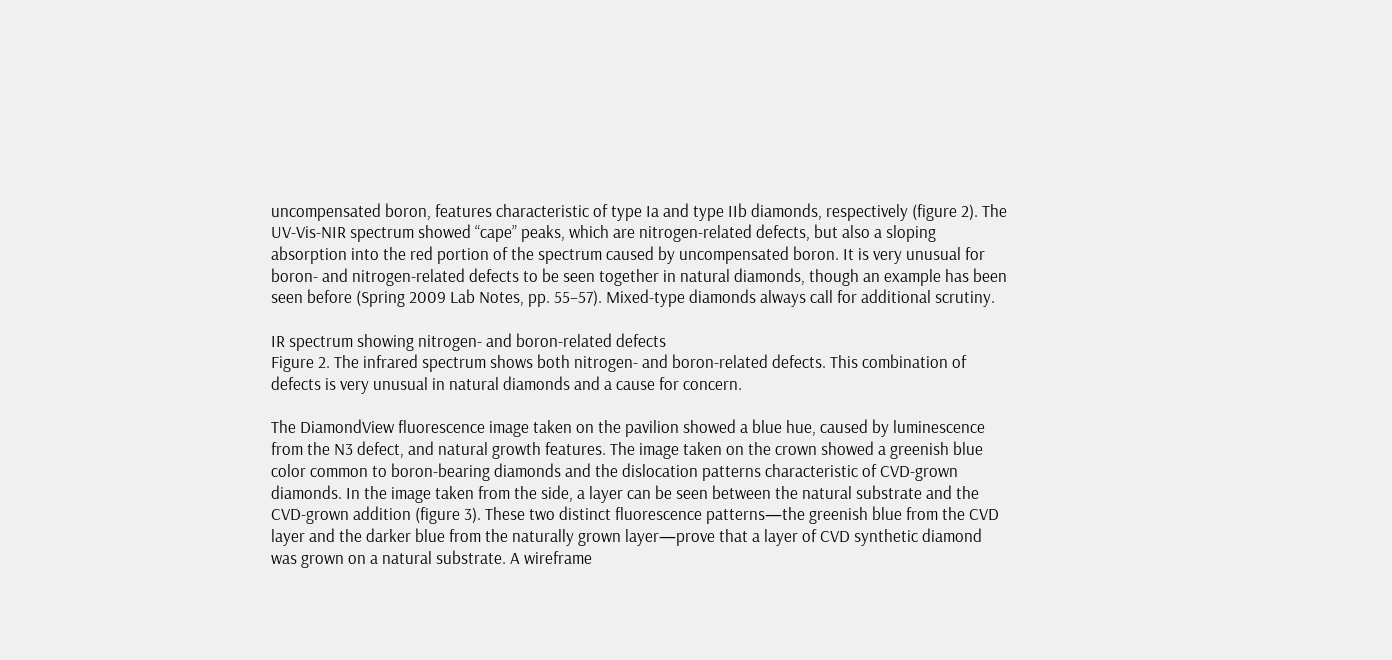uncompensated boron, features characteristic of type Ia and type IIb diamonds, respectively (figure 2). The UV-Vis-NIR spectrum showed “cape” peaks, which are nitrogen-related defects, but also a sloping absorption into the red portion of the spectrum caused by uncompensated boron. It is very unusual for boron- and nitrogen-related defects to be seen together in natural diamonds, though an example has been seen before (Spring 2009 Lab Notes, pp. 55–57). Mixed-type diamonds always call for additional scrutiny.

IR spectrum showing nitrogen- and boron-related defects
Figure 2. The infrared spectrum shows both nitrogen- and boron-related defects. This combination of defects is very unusual in natural diamonds and a cause for concern.

The DiamondView fluorescence image taken on the pavilion showed a blue hue, caused by luminescence from the N3 defect, and natural growth features. The image taken on the crown showed a greenish blue color common to boron-bearing diamonds and the dislocation patterns characteristic of CVD-grown diamonds. In the image taken from the side, a layer can be seen between the natural substrate and the CVD-grown addition (figure 3). These two distinct fluorescence patterns—the greenish blue from the CVD layer and the darker blue from the naturally grown layer—prove that a layer of CVD synthetic diamond was grown on a natural substrate. A wireframe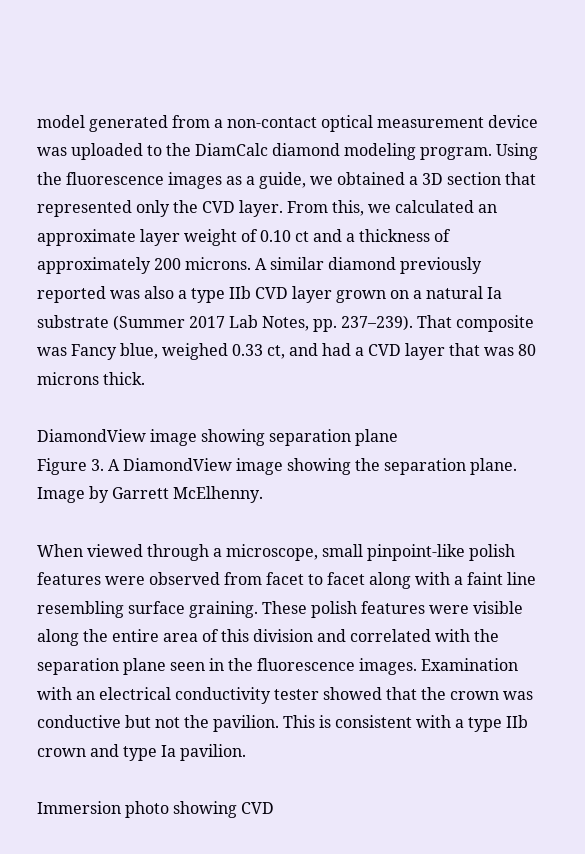model generated from a non-contact optical measurement device was uploaded to the DiamCalc diamond modeling program. Using the fluorescence images as a guide, we obtained a 3D section that represented only the CVD layer. From this, we calculated an approximate layer weight of 0.10 ct and a thickness of approximately 200 microns. A similar diamond previously reported was also a type IIb CVD layer grown on a natural Ia substrate (Summer 2017 Lab Notes, pp. 237–239). That composite was Fancy blue, weighed 0.33 ct, and had a CVD layer that was 80 microns thick.

DiamondView image showing separation plane
Figure 3. A DiamondView image showing the separation plane. Image by Garrett McElhenny.

When viewed through a microscope, small pinpoint-like polish features were observed from facet to facet along with a faint line resembling surface graining. These polish features were visible along the entire area of this division and correlated with the separation plane seen in the fluorescence images. Examination with an electrical conductivity tester showed that the crown was conductive but not the pavilion. This is consistent with a type IIb crown and type Ia pavilion.

Immersion photo showing CVD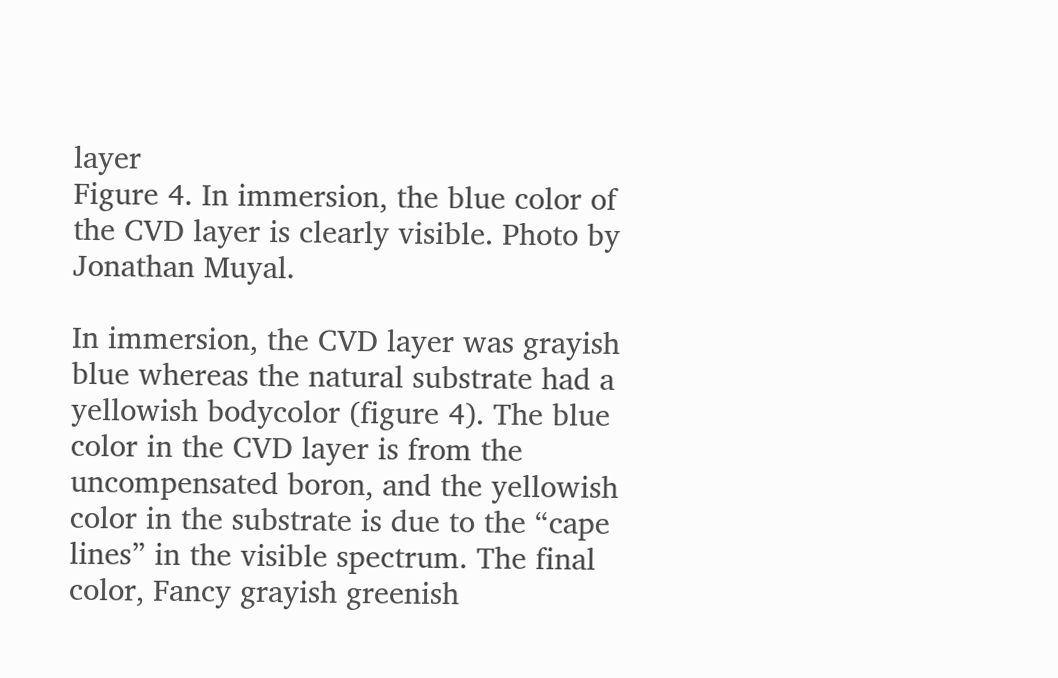layer
Figure 4. In immersion, the blue color of the CVD layer is clearly visible. Photo by Jonathan Muyal.

In immersion, the CVD layer was grayish blue whereas the natural substrate had a yellowish bodycolor (figure 4). The blue color in the CVD layer is from the uncompensated boron, and the yellowish color in the substrate is due to the “cape lines” in the visible spectrum. The final color, Fancy grayish greenish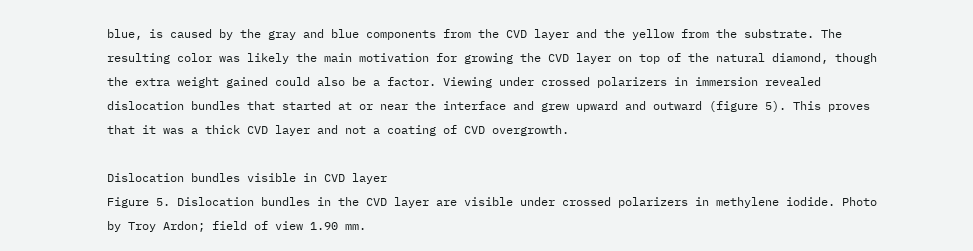blue, is caused by the gray and blue components from the CVD layer and the yellow from the substrate. The resulting color was likely the main motivation for growing the CVD layer on top of the natural diamond, though the extra weight gained could also be a factor. Viewing under crossed polarizers in immersion revealed dislocation bundles that started at or near the interface and grew upward and outward (figure 5). This proves that it was a thick CVD layer and not a coating of CVD overgrowth.

Dislocation bundles visible in CVD layer
Figure 5. Dislocation bundles in the CVD layer are visible under crossed polarizers in methylene iodide. Photo by Troy Ardon; field of view 1.90 mm.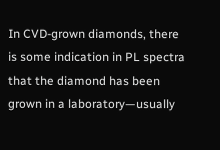In CVD-grown diamonds, there is some indication in PL spectra that the diamond has been grown in a laboratory—usually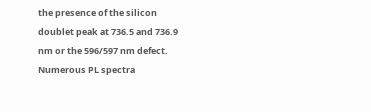the presence of the silicon doublet peak at 736.5 and 736.9 nm or the 596/597 nm defect. Numerous PL spectra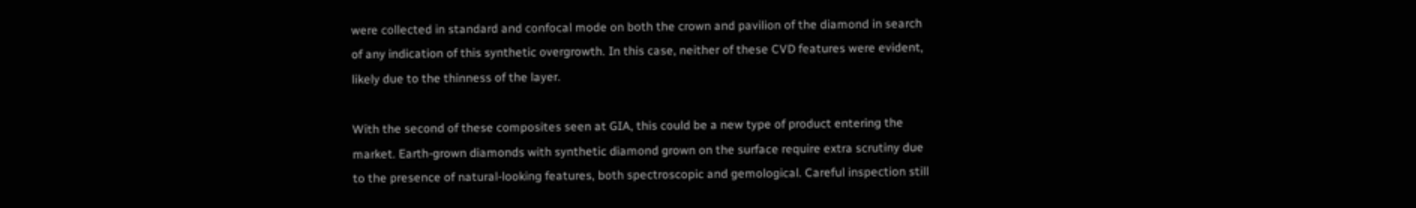were collected in standard and confocal mode on both the crown and pavilion of the diamond in search of any indication of this synthetic overgrowth. In this case, neither of these CVD features were evident, likely due to the thinness of the layer.

With the second of these composites seen at GIA, this could be a new type of product entering the market. Earth-grown diamonds with synthetic diamond grown on the surface require extra scrutiny due to the presence of natural-looking features, both spectroscopic and gemological. Careful inspection still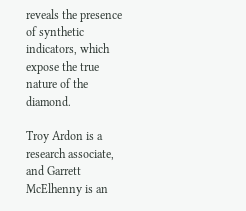reveals the presence of synthetic indicators, which expose the true nature of the diamond.

Troy Ardon is a research associate, and Garrett McElhenny is an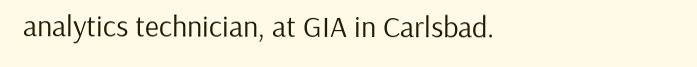analytics technician, at GIA in Carlsbad.